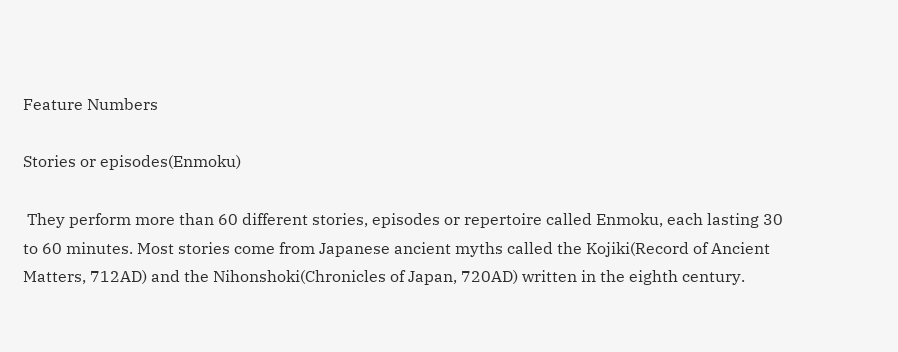Feature Numbers

Stories or episodes(Enmoku)

 They perform more than 60 different stories, episodes or repertoire called Enmoku, each lasting 30 to 60 minutes. Most stories come from Japanese ancient myths called the Kojiki(Record of Ancient Matters, 712AD) and the Nihonshoki(Chronicles of Japan, 720AD) written in the eighth century.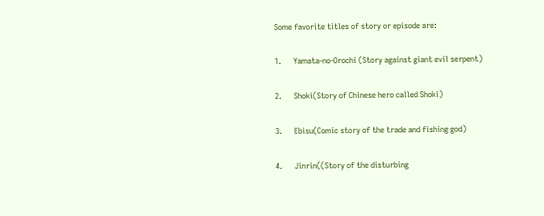Some favorite titles of story or episode are:

1.      Yamata-no-Orochi (Story against giant evil serpent)

2.      Shoki(Story of Chinese hero called Shoki)

3.      Ebisu(Comic story of the trade and fishing god)

4.      Jinrin((Story of the disturbing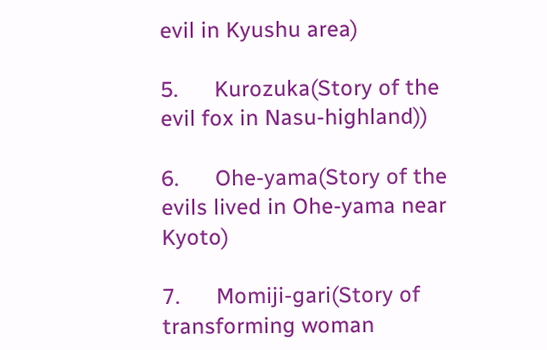evil in Kyushu area)

5.      Kurozuka(Story of the evil fox in Nasu-highland))

6.      Ohe-yama(Story of the evils lived in Ohe-yama near Kyoto)

7.      Momiji-gari(Story of transforming woman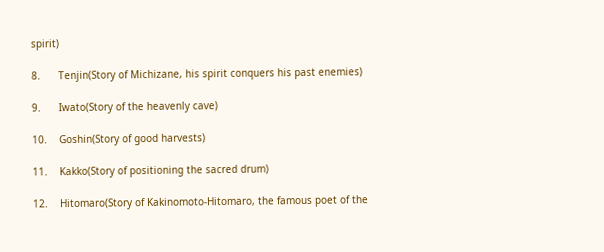spirit)

8.      Tenjin(Story of Michizane, his spirit conquers his past enemies)

9.      Iwato(Story of the heavenly cave)

10.    Goshin(Story of good harvests)

11.    Kakko(Story of positioning the sacred drum)

12.    Hitomaro(Story of Kakinomoto-Hitomaro, the famous poet of the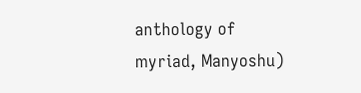anthology of myriad, Manyoshu)